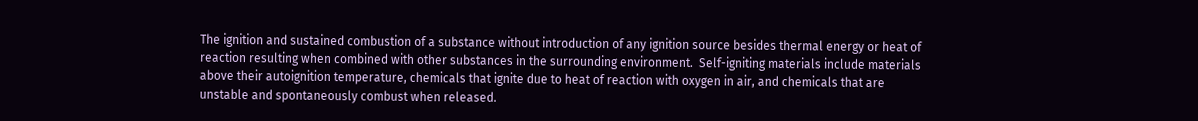The ignition and sustained combustion of a substance without introduction of any ignition source besides thermal energy or heat of reaction resulting when combined with other substances in the surrounding environment.  Self-igniting materials include materials above their autoignition temperature, chemicals that ignite due to heat of reaction with oxygen in air, and chemicals that are unstable and spontaneously combust when released.